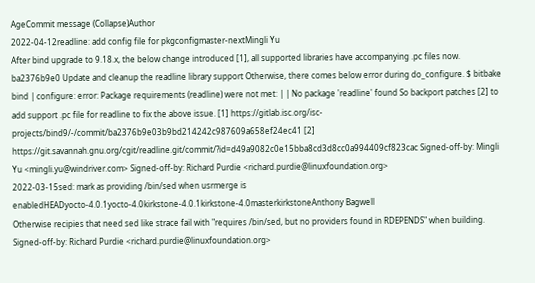AgeCommit message (Collapse)Author
2022-04-12readline: add config file for pkgconfigmaster-nextMingli Yu
After bind upgrade to 9.18.x, the below change introduced [1], all supported libraries have accompanying .pc files now. ba2376b9e0 Update and cleanup the readline library support Otherwise, there comes below error during do_configure. $ bitbake bind | configure: error: Package requirements (readline) were not met: | | No package 'readline' found So backport patches [2] to add support .pc file for readline to fix the above issue. [1] https://gitlab.isc.org/isc-projects/bind9/-/commit/ba2376b9e03b9bd214242c987609a658ef24ec41 [2] https://git.savannah.gnu.org/cgit/readline.git/commit/?id=d49a9082c0e15bba8cd3d8cc0a994409cf823cac Signed-off-by: Mingli Yu <mingli.yu@windriver.com> Signed-off-by: Richard Purdie <richard.purdie@linuxfoundation.org>
2022-03-15sed: mark as providing /bin/sed when usrmerge is enabledHEADyocto-4.0.1yocto-4.0kirkstone-4.0.1kirkstone-4.0masterkirkstoneAnthony Bagwell
Otherwise recipies that need sed like strace fail with "requires /bin/sed, but no providers found in RDEPENDS" when building. Signed-off-by: Richard Purdie <richard.purdie@linuxfoundation.org>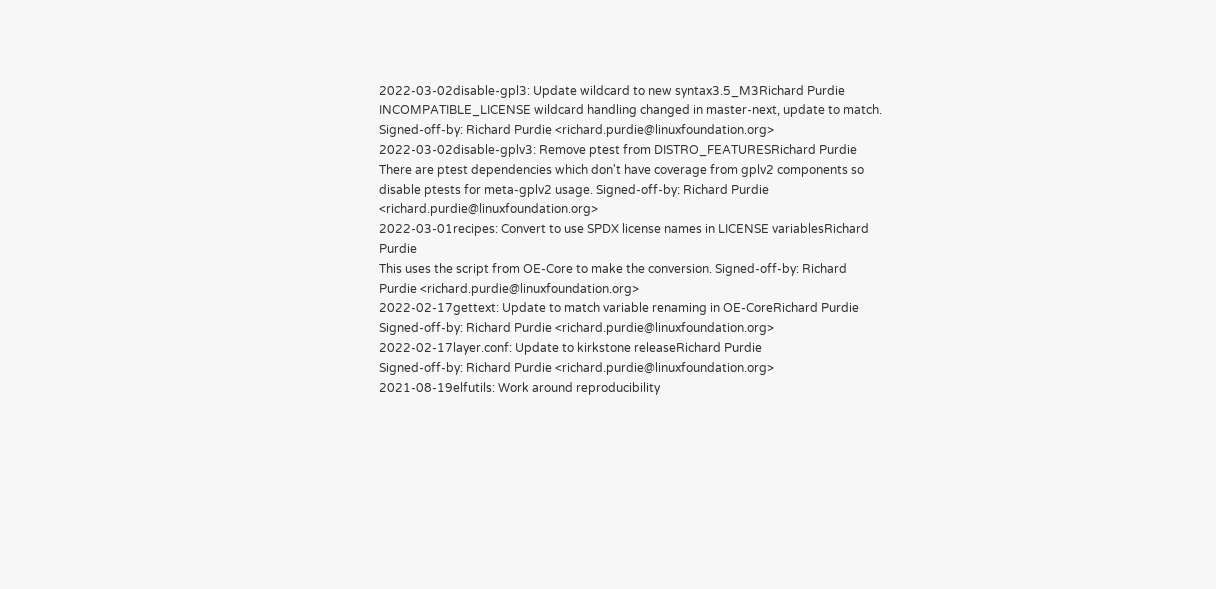2022-03-02disable-gpl3: Update wildcard to new syntax3.5_M3Richard Purdie
INCOMPATIBLE_LICENSE wildcard handling changed in master-next, update to match. Signed-off-by: Richard Purdie <richard.purdie@linuxfoundation.org>
2022-03-02disable-gplv3: Remove ptest from DISTRO_FEATURESRichard Purdie
There are ptest dependencies which don't have coverage from gplv2 components so disable ptests for meta-gplv2 usage. Signed-off-by: Richard Purdie <richard.purdie@linuxfoundation.org>
2022-03-01recipes: Convert to use SPDX license names in LICENSE variablesRichard Purdie
This uses the script from OE-Core to make the conversion. Signed-off-by: Richard Purdie <richard.purdie@linuxfoundation.org>
2022-02-17gettext: Update to match variable renaming in OE-CoreRichard Purdie
Signed-off-by: Richard Purdie <richard.purdie@linuxfoundation.org>
2022-02-17layer.conf: Update to kirkstone releaseRichard Purdie
Signed-off-by: Richard Purdie <richard.purdie@linuxfoundation.org>
2021-08-19elfutils: Work around reproducibility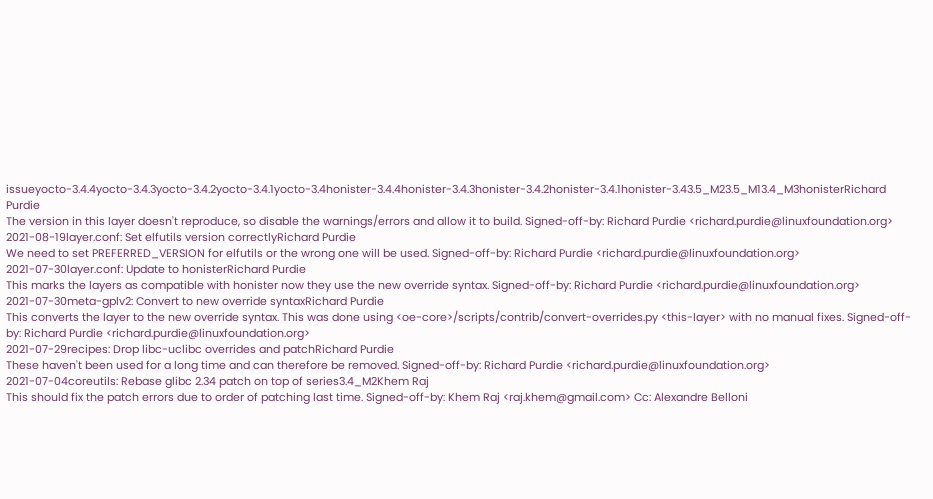issueyocto-3.4.4yocto-3.4.3yocto-3.4.2yocto-3.4.1yocto-3.4honister-3.4.4honister-3.4.3honister-3.4.2honister-3.4.1honister-3.43.5_M23.5_M13.4_M3honisterRichard Purdie
The version in this layer doesn't reproduce, so disable the warnings/errors and allow it to build. Signed-off-by: Richard Purdie <richard.purdie@linuxfoundation.org>
2021-08-19layer.conf: Set elfutils version correctlyRichard Purdie
We need to set PREFERRED_VERSION for elfutils or the wrong one will be used. Signed-off-by: Richard Purdie <richard.purdie@linuxfoundation.org>
2021-07-30layer.conf: Update to honisterRichard Purdie
This marks the layers as compatible with honister now they use the new override syntax. Signed-off-by: Richard Purdie <richard.purdie@linuxfoundation.org>
2021-07-30meta-gplv2: Convert to new override syntaxRichard Purdie
This converts the layer to the new override syntax. This was done using <oe-core>/scripts/contrib/convert-overrides.py <this-layer> with no manual fixes. Signed-off-by: Richard Purdie <richard.purdie@linuxfoundation.org>
2021-07-29recipes: Drop libc-uclibc overrides and patchRichard Purdie
These haven't been used for a long time and can therefore be removed. Signed-off-by: Richard Purdie <richard.purdie@linuxfoundation.org>
2021-07-04coreutils: Rebase glibc 2.34 patch on top of series3.4_M2Khem Raj
This should fix the patch errors due to order of patching last time. Signed-off-by: Khem Raj <raj.khem@gmail.com> Cc: Alexandre Belloni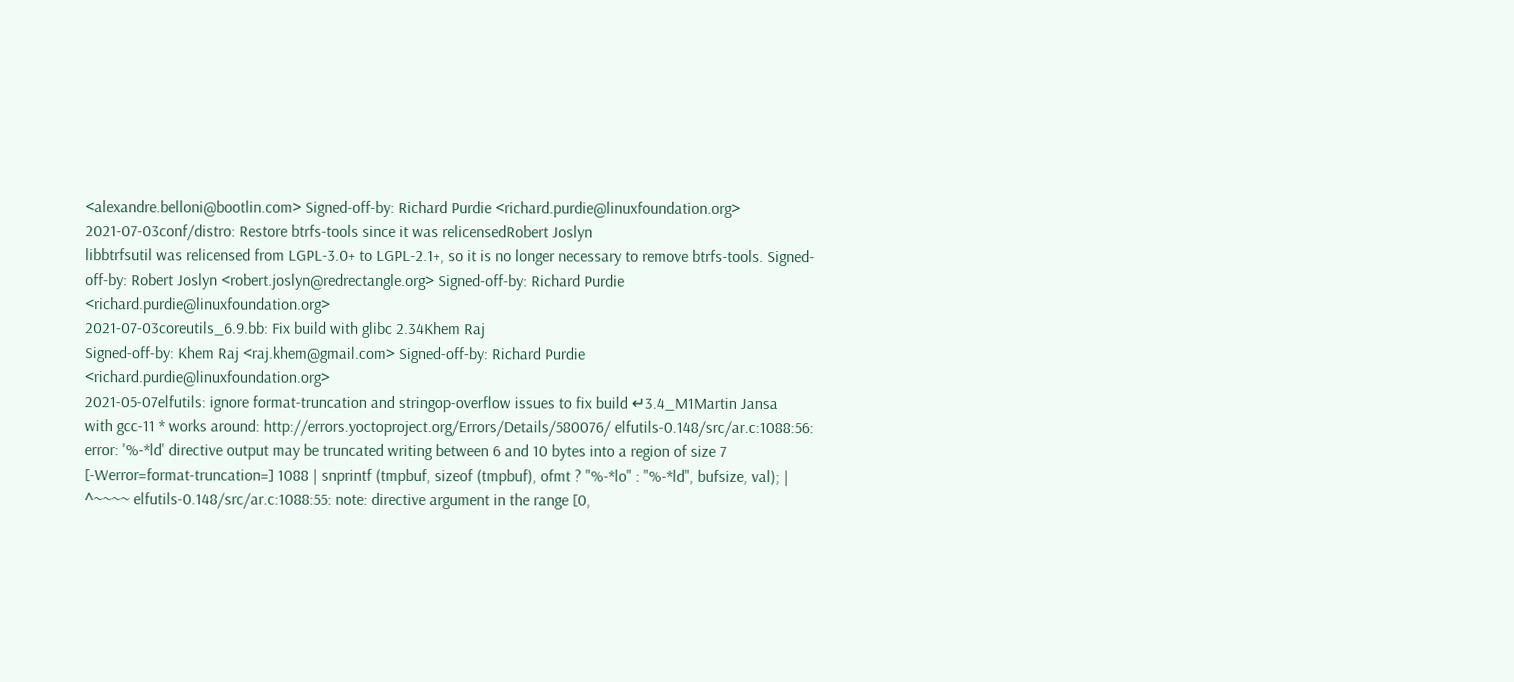<alexandre.belloni@bootlin.com> Signed-off-by: Richard Purdie <richard.purdie@linuxfoundation.org>
2021-07-03conf/distro: Restore btrfs-tools since it was relicensedRobert Joslyn
libbtrfsutil was relicensed from LGPL-3.0+ to LGPL-2.1+, so it is no longer necessary to remove btrfs-tools. Signed-off-by: Robert Joslyn <robert.joslyn@redrectangle.org> Signed-off-by: Richard Purdie <richard.purdie@linuxfoundation.org>
2021-07-03coreutils_6.9.bb: Fix build with glibc 2.34Khem Raj
Signed-off-by: Khem Raj <raj.khem@gmail.com> Signed-off-by: Richard Purdie <richard.purdie@linuxfoundation.org>
2021-05-07elfutils: ignore format-truncation and stringop-overflow issues to fix build ↵3.4_M1Martin Jansa
with gcc-11 * works around: http://errors.yoctoproject.org/Errors/Details/580076/ elfutils-0.148/src/ar.c:1088:56: error: '%-*ld' directive output may be truncated writing between 6 and 10 bytes into a region of size 7 [-Werror=format-truncation=] 1088 | snprintf (tmpbuf, sizeof (tmpbuf), ofmt ? "%-*lo" : "%-*ld", bufsize, val); | ^~~~~ elfutils-0.148/src/ar.c:1088:55: note: directive argument in the range [0,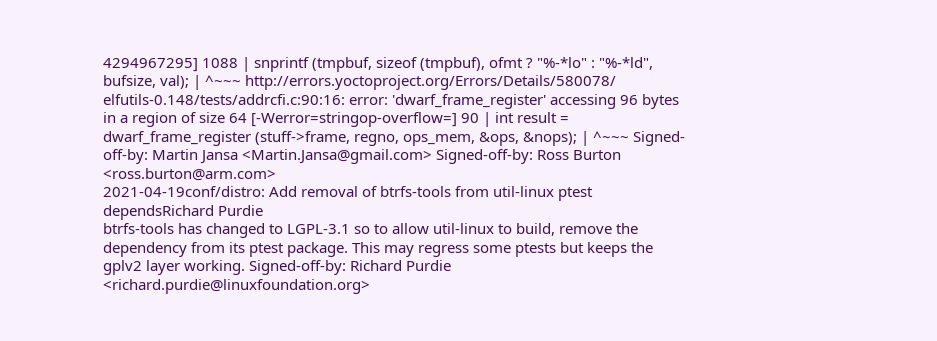4294967295] 1088 | snprintf (tmpbuf, sizeof (tmpbuf), ofmt ? "%-*lo" : "%-*ld", bufsize, val); | ^~~~ http://errors.yoctoproject.org/Errors/Details/580078/ elfutils-0.148/tests/addrcfi.c:90:16: error: 'dwarf_frame_register' accessing 96 bytes in a region of size 64 [-Werror=stringop-overflow=] 90 | int result = dwarf_frame_register (stuff->frame, regno, ops_mem, &ops, &nops); | ^~~~ Signed-off-by: Martin Jansa <Martin.Jansa@gmail.com> Signed-off-by: Ross Burton <ross.burton@arm.com>
2021-04-19conf/distro: Add removal of btrfs-tools from util-linux ptest dependsRichard Purdie
btrfs-tools has changed to LGPL-3.1 so to allow util-linux to build, remove the dependency from its ptest package. This may regress some ptests but keeps the gplv2 layer working. Signed-off-by: Richard Purdie <richard.purdie@linuxfoundation.org>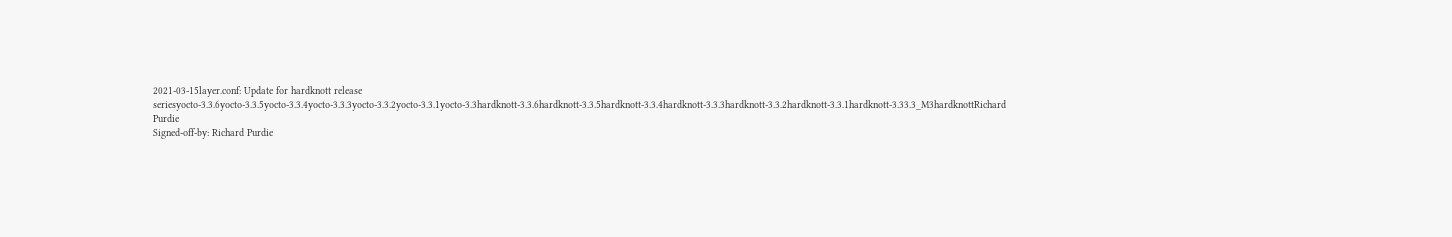2021-03-15layer.conf: Update for hardknott release seriesyocto-3.3.6yocto-3.3.5yocto-3.3.4yocto-3.3.3yocto-3.3.2yocto-3.3.1yocto-3.3hardknott-3.3.6hardknott-3.3.5hardknott-3.3.4hardknott-3.3.3hardknott-3.3.2hardknott-3.3.1hardknott-3.33.3_M3hardknottRichard Purdie
Signed-off-by: Richard Purdie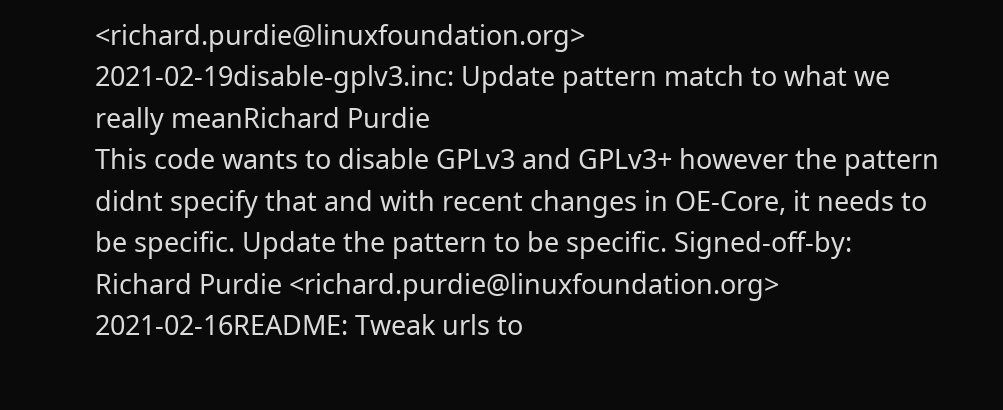<richard.purdie@linuxfoundation.org>
2021-02-19disable-gplv3.inc: Update pattern match to what we really meanRichard Purdie
This code wants to disable GPLv3 and GPLv3+ however the pattern didnt specify that and with recent changes in OE-Core, it needs to be specific. Update the pattern to be specific. Signed-off-by: Richard Purdie <richard.purdie@linuxfoundation.org>
2021-02-16README: Tweak urls to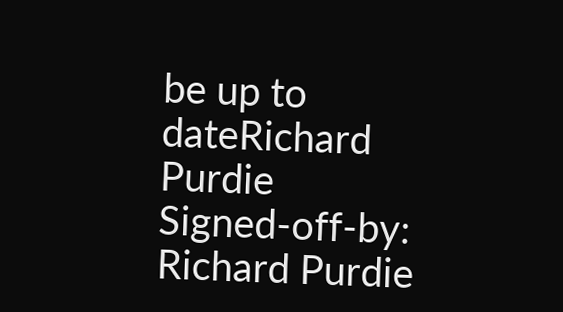be up to dateRichard Purdie
Signed-off-by: Richard Purdie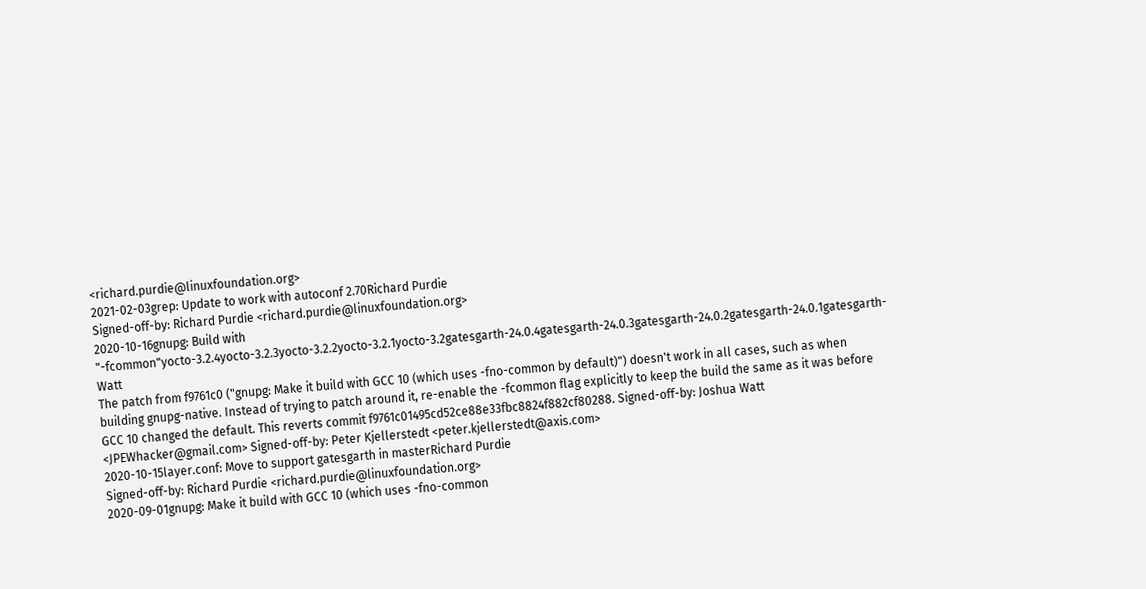<richard.purdie@linuxfoundation.org>
2021-02-03grep: Update to work with autoconf 2.70Richard Purdie
Signed-off-by: Richard Purdie <richard.purdie@linuxfoundation.org>
2020-10-16gnupg: Build with "-fcommon"yocto-3.2.4yocto-3.2.3yocto-3.2.2yocto-3.2.1yocto-3.2gatesgarth-24.0.4gatesgarth-24.0.3gatesgarth-24.0.2gatesgarth-24.0.1gatesgarth- Watt
The patch from f9761c0 ("gnupg: Make it build with GCC 10 (which uses -fno-common by default)") doesn't work in all cases, such as when building gnupg-native. Instead of trying to patch around it, re-enable the -fcommon flag explicitly to keep the build the same as it was before GCC 10 changed the default. This reverts commit f9761c01495cd52ce88e33fbc8824f882cf80288. Signed-off-by: Joshua Watt <JPEWhacker@gmail.com> Signed-off-by: Peter Kjellerstedt <peter.kjellerstedt@axis.com>
2020-10-15layer.conf: Move to support gatesgarth in masterRichard Purdie
Signed-off-by: Richard Purdie <richard.purdie@linuxfoundation.org>
2020-09-01gnupg: Make it build with GCC 10 (which uses -fno-common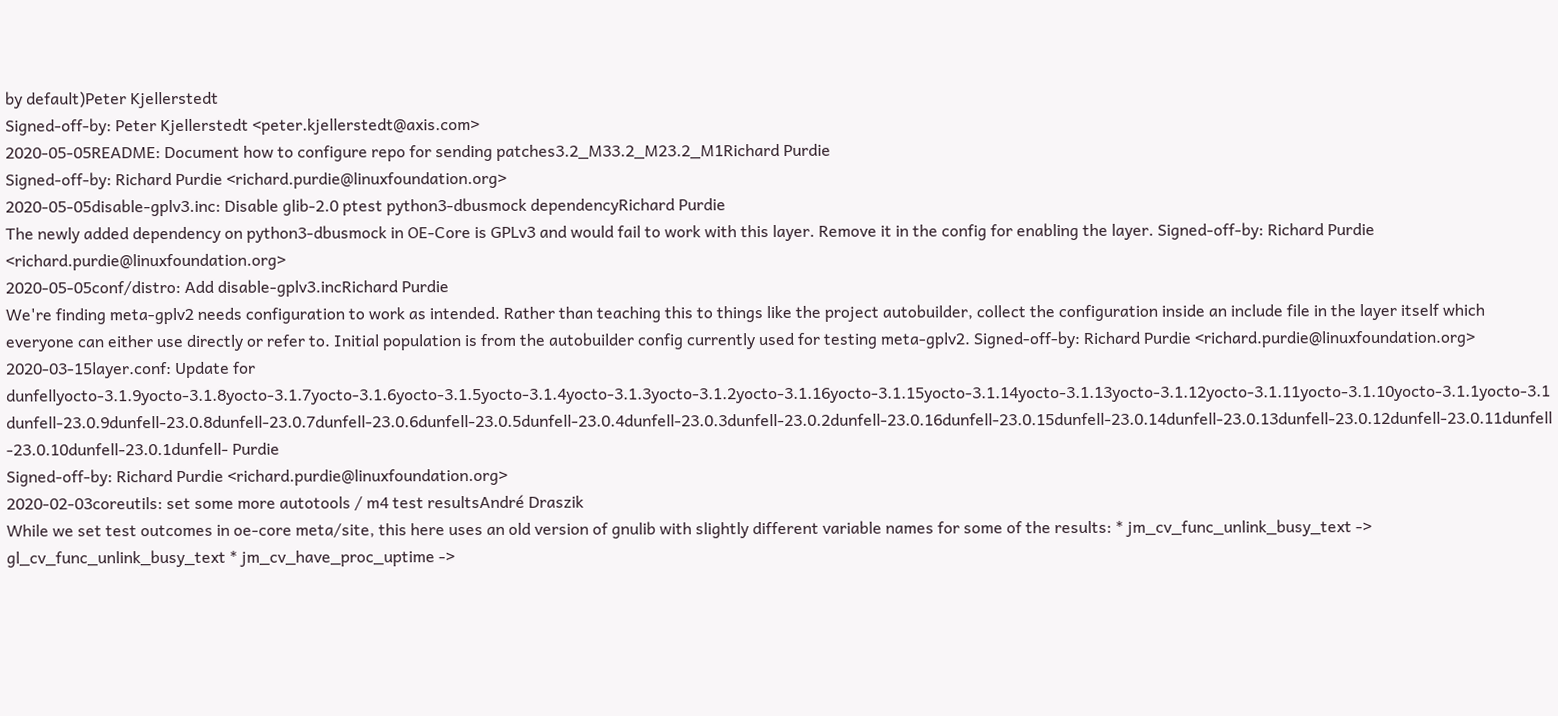by default)Peter Kjellerstedt
Signed-off-by: Peter Kjellerstedt <peter.kjellerstedt@axis.com>
2020-05-05README: Document how to configure repo for sending patches3.2_M33.2_M23.2_M1Richard Purdie
Signed-off-by: Richard Purdie <richard.purdie@linuxfoundation.org>
2020-05-05disable-gplv3.inc: Disable glib-2.0 ptest python3-dbusmock dependencyRichard Purdie
The newly added dependency on python3-dbusmock in OE-Core is GPLv3 and would fail to work with this layer. Remove it in the config for enabling the layer. Signed-off-by: Richard Purdie <richard.purdie@linuxfoundation.org>
2020-05-05conf/distro: Add disable-gplv3.incRichard Purdie
We're finding meta-gplv2 needs configuration to work as intended. Rather than teaching this to things like the project autobuilder, collect the configuration inside an include file in the layer itself which everyone can either use directly or refer to. Initial population is from the autobuilder config currently used for testing meta-gplv2. Signed-off-by: Richard Purdie <richard.purdie@linuxfoundation.org>
2020-03-15layer.conf: Update for dunfellyocto-3.1.9yocto-3.1.8yocto-3.1.7yocto-3.1.6yocto-3.1.5yocto-3.1.4yocto-3.1.3yocto-3.1.2yocto-3.1.16yocto-3.1.15yocto-3.1.14yocto-3.1.13yocto-3.1.12yocto-3.1.11yocto-3.1.10yocto-3.1.1yocto-3.1dunfell-23.0.9dunfell-23.0.8dunfell-23.0.7dunfell-23.0.6dunfell-23.0.5dunfell-23.0.4dunfell-23.0.3dunfell-23.0.2dunfell-23.0.16dunfell-23.0.15dunfell-23.0.14dunfell-23.0.13dunfell-23.0.12dunfell-23.0.11dunfell-23.0.10dunfell-23.0.1dunfell- Purdie
Signed-off-by: Richard Purdie <richard.purdie@linuxfoundation.org>
2020-02-03coreutils: set some more autotools / m4 test resultsAndré Draszik
While we set test outcomes in oe-core meta/site, this here uses an old version of gnulib with slightly different variable names for some of the results: * jm_cv_func_unlink_busy_text -> gl_cv_func_unlink_busy_text * jm_cv_have_proc_uptime ->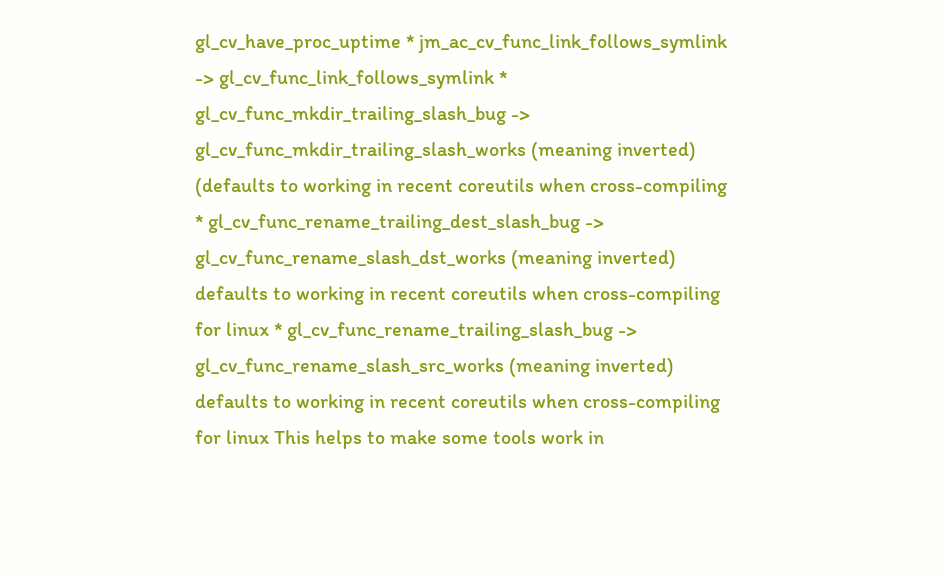gl_cv_have_proc_uptime * jm_ac_cv_func_link_follows_symlink -> gl_cv_func_link_follows_symlink * gl_cv_func_mkdir_trailing_slash_bug -> gl_cv_func_mkdir_trailing_slash_works (meaning inverted) (defaults to working in recent coreutils when cross-compiling * gl_cv_func_rename_trailing_dest_slash_bug -> gl_cv_func_rename_slash_dst_works (meaning inverted) defaults to working in recent coreutils when cross-compiling for linux * gl_cv_func_rename_trailing_slash_bug -> gl_cv_func_rename_slash_src_works (meaning inverted) defaults to working in recent coreutils when cross-compiling for linux This helps to make some tools work in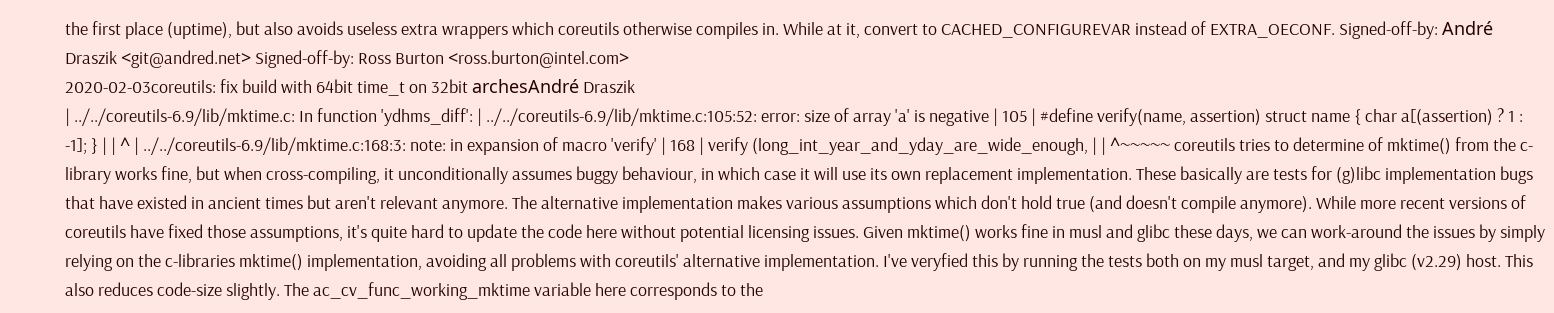the first place (uptime), but also avoids useless extra wrappers which coreutils otherwise compiles in. While at it, convert to CACHED_CONFIGUREVAR instead of EXTRA_OECONF. Signed-off-by: André Draszik <git@andred.net> Signed-off-by: Ross Burton <ross.burton@intel.com>
2020-02-03coreutils: fix build with 64bit time_t on 32bit archesAndré Draszik
| ../../coreutils-6.9/lib/mktime.c: In function 'ydhms_diff': | ../../coreutils-6.9/lib/mktime.c:105:52: error: size of array 'a' is negative | 105 | #define verify(name, assertion) struct name { char a[(assertion) ? 1 : -1]; } | | ^ | ../../coreutils-6.9/lib/mktime.c:168:3: note: in expansion of macro 'verify' | 168 | verify (long_int_year_and_yday_are_wide_enough, | | ^~~~~~ coreutils tries to determine of mktime() from the c-library works fine, but when cross-compiling, it unconditionally assumes buggy behaviour, in which case it will use its own replacement implementation. These basically are tests for (g)libc implementation bugs that have existed in ancient times but aren't relevant anymore. The alternative implementation makes various assumptions which don't hold true (and doesn't compile anymore). While more recent versions of coreutils have fixed those assumptions, it's quite hard to update the code here without potential licensing issues. Given mktime() works fine in musl and glibc these days, we can work-around the issues by simply relying on the c-libraries mktime() implementation, avoiding all problems with coreutils' alternative implementation. I've veryfied this by running the tests both on my musl target, and my glibc (v2.29) host. This also reduces code-size slightly. The ac_cv_func_working_mktime variable here corresponds to the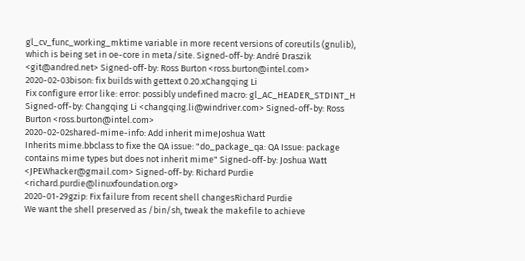gl_cv_func_working_mktime variable in more recent versions of coreutils (gnulib), which is being set in oe-core in meta/site. Signed-off-by: André Draszik <git@andred.net> Signed-off-by: Ross Burton <ross.burton@intel.com>
2020-02-03bison: fix builds with gettext 0.20.xChangqing Li
Fix configure error like: error: possibly undefined macro: gl_AC_HEADER_STDINT_H Signed-off-by: Changqing Li <changqing.li@windriver.com> Signed-off-by: Ross Burton <ross.burton@intel.com>
2020-02-02shared-mime-info: Add inherit mimeJoshua Watt
Inherits mime.bbclass to fixe the QA issue: "do_package_qa: QA Issue: package contains mime types but does not inherit mime" Signed-off-by: Joshua Watt <JPEWhacker@gmail.com> Signed-off-by: Richard Purdie <richard.purdie@linuxfoundation.org>
2020-01-29gzip: Fix failure from recent shell changesRichard Purdie
We want the shell preserved as /bin/sh, tweak the makefile to achieve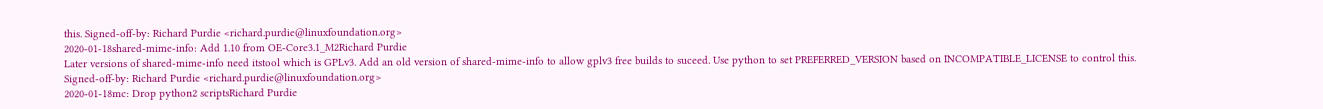this. Signed-off-by: Richard Purdie <richard.purdie@linuxfoundation.org>
2020-01-18shared-mime-info: Add 1.10 from OE-Core3.1_M2Richard Purdie
Later versions of shared-mime-info need itstool which is GPLv3. Add an old version of shared-mime-info to allow gplv3 free builds to suceed. Use python to set PREFERRED_VERSION based on INCOMPATIBLE_LICENSE to control this. Signed-off-by: Richard Purdie <richard.purdie@linuxfoundation.org>
2020-01-18mc: Drop python2 scriptsRichard Purdie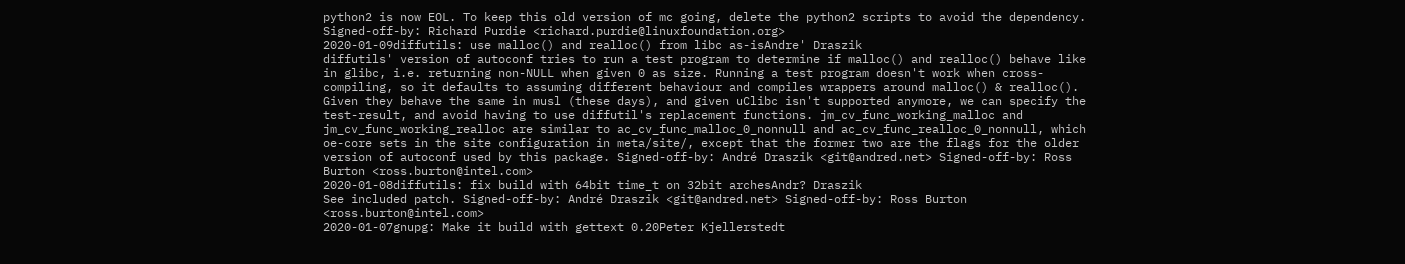python2 is now EOL. To keep this old version of mc going, delete the python2 scripts to avoid the dependency. Signed-off-by: Richard Purdie <richard.purdie@linuxfoundation.org>
2020-01-09diffutils: use malloc() and realloc() from libc as-isAndre' Draszik
diffutils' version of autoconf tries to run a test program to determine if malloc() and realloc() behave like in glibc, i.e. returning non-NULL when given 0 as size. Running a test program doesn't work when cross- compiling, so it defaults to assuming different behaviour and compiles wrappers around malloc() & realloc(). Given they behave the same in musl (these days), and given uClibc isn't supported anymore, we can specify the test-result, and avoid having to use diffutil's replacement functions. jm_cv_func_working_malloc and jm_cv_func_working_realloc are similar to ac_cv_func_malloc_0_nonnull and ac_cv_func_realloc_0_nonnull, which oe-core sets in the site configuration in meta/site/, except that the former two are the flags for the older version of autoconf used by this package. Signed-off-by: André Draszik <git@andred.net> Signed-off-by: Ross Burton <ross.burton@intel.com>
2020-01-08diffutils: fix build with 64bit time_t on 32bit archesAndr? Draszik
See included patch. Signed-off-by: André Draszik <git@andred.net> Signed-off-by: Ross Burton <ross.burton@intel.com>
2020-01-07gnupg: Make it build with gettext 0.20Peter Kjellerstedt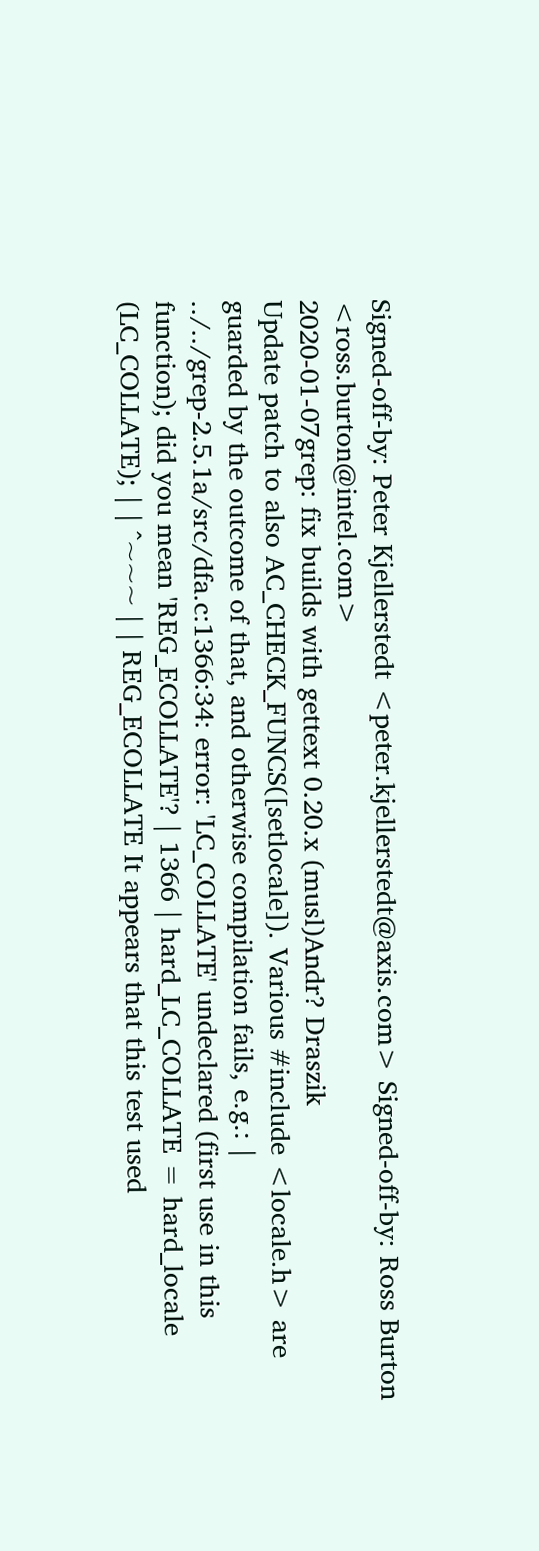Signed-off-by: Peter Kjellerstedt <peter.kjellerstedt@axis.com> Signed-off-by: Ross Burton <ross.burton@intel.com>
2020-01-07grep: fix builds with gettext 0.20.x (musl)Andr? Draszik
Update patch to also AC_CHECK_FUNCS([setlocale]). Various #include <locale.h> are guarded by the outcome of that, and otherwise compilation fails, e.g.: | ../../grep-2.5.1a/src/dfa.c:1366:34: error: 'LC_COLLATE' undeclared (first use in this function); did you mean 'REG_ECOLLATE'? | 1366 | hard_LC_COLLATE = hard_locale (LC_COLLATE); | | ^~~~ | | REG_ECOLLATE It appears that this test used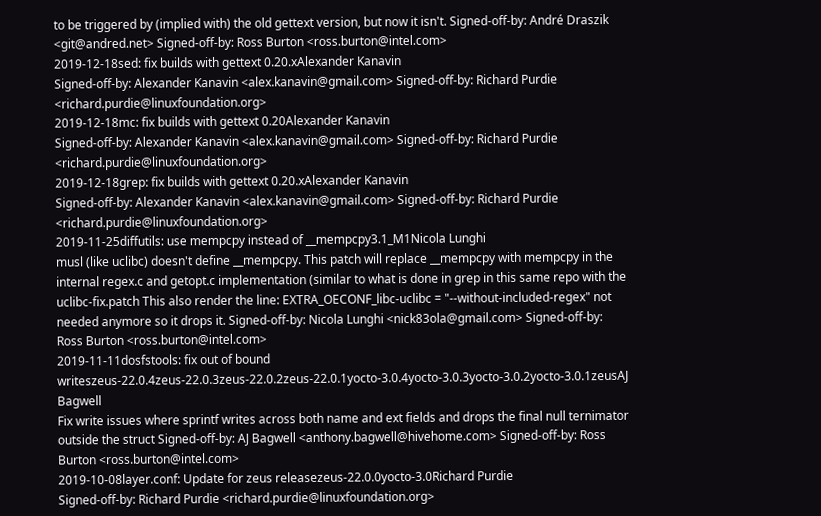to be triggered by (implied with) the old gettext version, but now it isn't. Signed-off-by: André Draszik <git@andred.net> Signed-off-by: Ross Burton <ross.burton@intel.com>
2019-12-18sed: fix builds with gettext 0.20.xAlexander Kanavin
Signed-off-by: Alexander Kanavin <alex.kanavin@gmail.com> Signed-off-by: Richard Purdie <richard.purdie@linuxfoundation.org>
2019-12-18mc: fix builds with gettext 0.20Alexander Kanavin
Signed-off-by: Alexander Kanavin <alex.kanavin@gmail.com> Signed-off-by: Richard Purdie <richard.purdie@linuxfoundation.org>
2019-12-18grep: fix builds with gettext 0.20.xAlexander Kanavin
Signed-off-by: Alexander Kanavin <alex.kanavin@gmail.com> Signed-off-by: Richard Purdie <richard.purdie@linuxfoundation.org>
2019-11-25diffutils: use mempcpy instead of __mempcpy3.1_M1Nicola Lunghi
musl (like uclibc) doesn't define __mempcpy. This patch will replace __mempcpy with mempcpy in the internal regex.c and getopt.c implementation (similar to what is done in grep in this same repo with the uclibc-fix.patch This also render the line: EXTRA_OECONF_libc-uclibc = "--without-included-regex" not needed anymore so it drops it. Signed-off-by: Nicola Lunghi <nick83ola@gmail.com> Signed-off-by: Ross Burton <ross.burton@intel.com>
2019-11-11dosfstools: fix out of bound writeszeus-22.0.4zeus-22.0.3zeus-22.0.2zeus-22.0.1yocto-3.0.4yocto-3.0.3yocto-3.0.2yocto-3.0.1zeusAJ Bagwell
Fix write issues where sprintf writes across both name and ext fields and drops the final null ternimator outside the struct Signed-off-by: AJ Bagwell <anthony.bagwell@hivehome.com> Signed-off-by: Ross Burton <ross.burton@intel.com>
2019-10-08layer.conf: Update for zeus releasezeus-22.0.0yocto-3.0Richard Purdie
Signed-off-by: Richard Purdie <richard.purdie@linuxfoundation.org>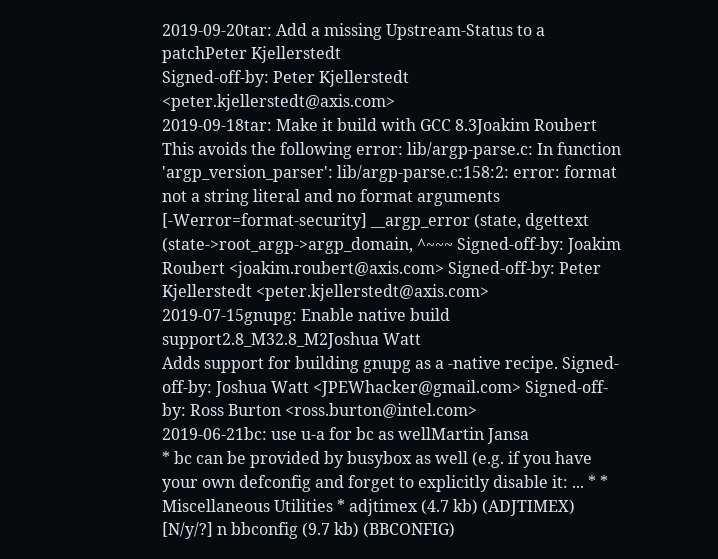2019-09-20tar: Add a missing Upstream-Status to a patchPeter Kjellerstedt
Signed-off-by: Peter Kjellerstedt <peter.kjellerstedt@axis.com>
2019-09-18tar: Make it build with GCC 8.3Joakim Roubert
This avoids the following error: lib/argp-parse.c: In function 'argp_version_parser': lib/argp-parse.c:158:2: error: format not a string literal and no format arguments [-Werror=format-security] __argp_error (state, dgettext (state->root_argp->argp_domain, ^~~~ Signed-off-by: Joakim Roubert <joakim.roubert@axis.com> Signed-off-by: Peter Kjellerstedt <peter.kjellerstedt@axis.com>
2019-07-15gnupg: Enable native build support2.8_M32.8_M2Joshua Watt
Adds support for building gnupg as a -native recipe. Signed-off-by: Joshua Watt <JPEWhacker@gmail.com> Signed-off-by: Ross Burton <ross.burton@intel.com>
2019-06-21bc: use u-a for bc as wellMartin Jansa
* bc can be provided by busybox as well (e.g. if you have your own defconfig and forget to explicitly disable it: ... * * Miscellaneous Utilities * adjtimex (4.7 kb) (ADJTIMEX) [N/y/?] n bbconfig (9.7 kb) (BBCONFIG)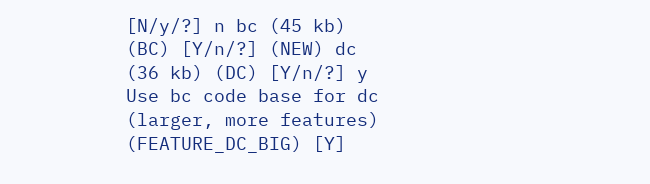[N/y/?] n bc (45 kb) (BC) [Y/n/?] (NEW) dc (36 kb) (DC) [Y/n/?] y Use bc code base for dc (larger, more features) (FEATURE_DC_BIG) [Y]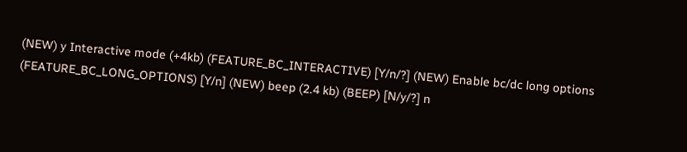(NEW) y Interactive mode (+4kb) (FEATURE_BC_INTERACTIVE) [Y/n/?] (NEW) Enable bc/dc long options (FEATURE_BC_LONG_OPTIONS) [Y/n] (NEW) beep (2.4 kb) (BEEP) [N/y/?] n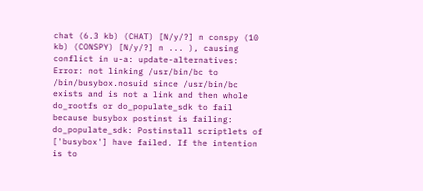chat (6.3 kb) (CHAT) [N/y/?] n conspy (10 kb) (CONSPY) [N/y/?] n ... ), causing conflict in u-a: update-alternatives: Error: not linking /usr/bin/bc to /bin/busybox.nosuid since /usr/bin/bc exists and is not a link and then whole do_rootfs or do_populate_sdk to fail because busybox postinst is failing: do_populate_sdk: Postinstall scriptlets of ['busybox'] have failed. If the intention is to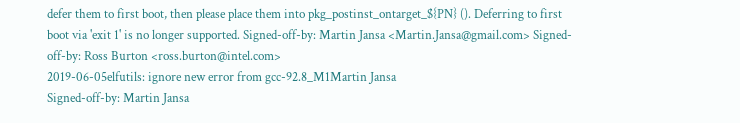defer them to first boot, then please place them into pkg_postinst_ontarget_${PN} (). Deferring to first boot via 'exit 1' is no longer supported. Signed-off-by: Martin Jansa <Martin.Jansa@gmail.com> Signed-off-by: Ross Burton <ross.burton@intel.com>
2019-06-05elfutils: ignore new error from gcc-92.8_M1Martin Jansa
Signed-off-by: Martin Jansa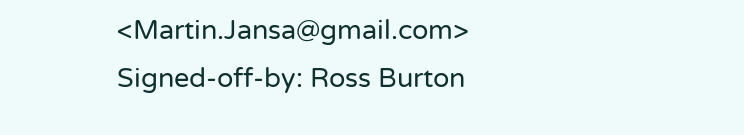<Martin.Jansa@gmail.com> Signed-off-by: Ross Burton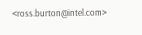<ross.burton@intel.com>